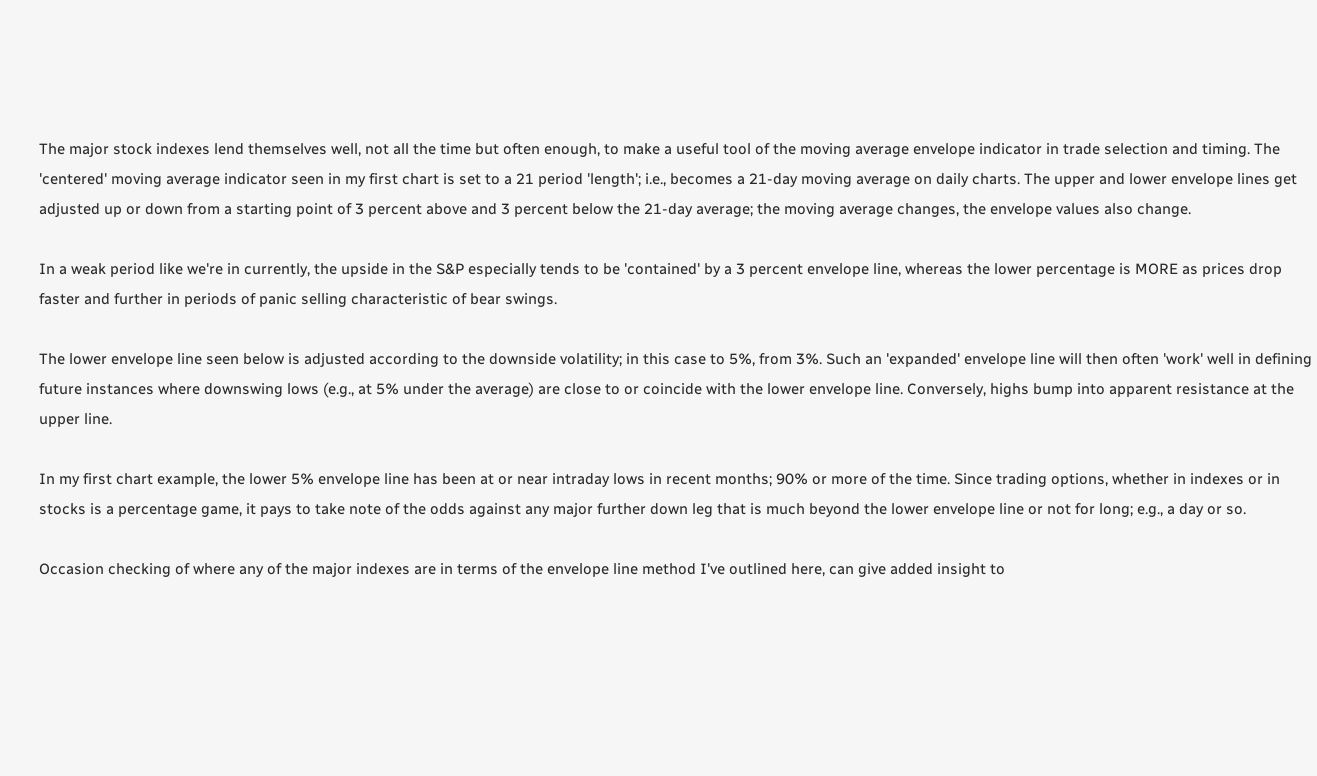The major stock indexes lend themselves well, not all the time but often enough, to make a useful tool of the moving average envelope indicator in trade selection and timing. The 'centered' moving average indicator seen in my first chart is set to a 21 period 'length'; i.e., becomes a 21-day moving average on daily charts. The upper and lower envelope lines get adjusted up or down from a starting point of 3 percent above and 3 percent below the 21-day average; the moving average changes, the envelope values also change.

In a weak period like we're in currently, the upside in the S&P especially tends to be 'contained' by a 3 percent envelope line, whereas the lower percentage is MORE as prices drop faster and further in periods of panic selling characteristic of bear swings.

The lower envelope line seen below is adjusted according to the downside volatility; in this case to 5%, from 3%. Such an 'expanded' envelope line will then often 'work' well in defining future instances where downswing lows (e.g., at 5% under the average) are close to or coincide with the lower envelope line. Conversely, highs bump into apparent resistance at the upper line.

In my first chart example, the lower 5% envelope line has been at or near intraday lows in recent months; 90% or more of the time. Since trading options, whether in indexes or in stocks is a percentage game, it pays to take note of the odds against any major further down leg that is much beyond the lower envelope line or not for long; e.g., a day or so.

Occasion checking of where any of the major indexes are in terms of the envelope line method I've outlined here, can give added insight to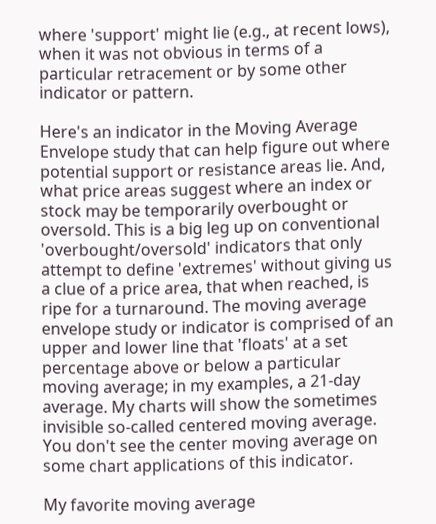where 'support' might lie (e.g., at recent lows), when it was not obvious in terms of a particular retracement or by some other indicator or pattern.

Here's an indicator in the Moving Average Envelope study that can help figure out where potential support or resistance areas lie. And, what price areas suggest where an index or stock may be temporarily overbought or oversold. This is a big leg up on conventional 'overbought/oversold' indicators that only attempt to define 'extremes' without giving us a clue of a price area, that when reached, is ripe for a turnaround. The moving average envelope study or indicator is comprised of an upper and lower line that 'floats' at a set percentage above or below a particular moving average; in my examples, a 21-day average. My charts will show the sometimes invisible so-called centered moving average. You don't see the center moving average on some chart applications of this indicator.

My favorite moving average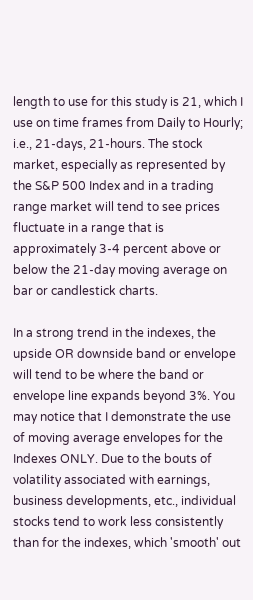length to use for this study is 21, which I use on time frames from Daily to Hourly; i.e., 21-days, 21-hours. The stock market, especially as represented by the S&P 500 Index and in a trading range market will tend to see prices fluctuate in a range that is approximately 3-4 percent above or below the 21-day moving average on bar or candlestick charts.

In a strong trend in the indexes, the upside OR downside band or envelope will tend to be where the band or envelope line expands beyond 3%. You may notice that I demonstrate the use of moving average envelopes for the Indexes ONLY. Due to the bouts of volatility associated with earnings, business developments, etc., individual stocks tend to work less consistently than for the indexes, which 'smooth' out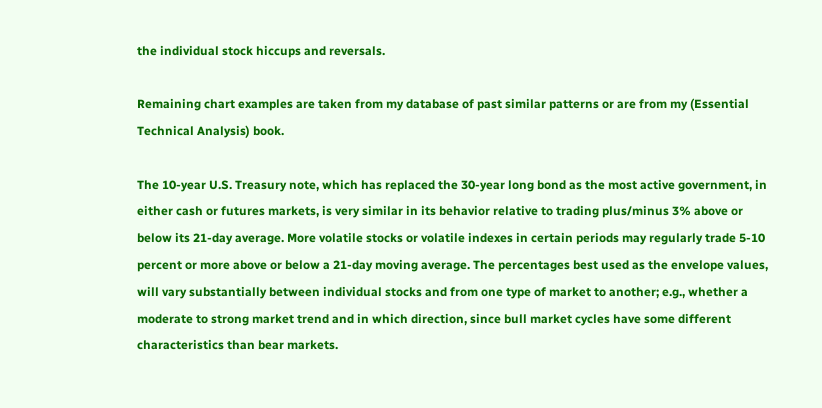the individual stock hiccups and reversals.

Remaining chart examples are taken from my database of past similar patterns or are from my (Essential Technical Analysis) book.

The 10-year U.S. Treasury note, which has replaced the 30-year long bond as the most active government, in either cash or futures markets, is very similar in its behavior relative to trading plus/minus 3% above or below its 21-day average. More volatile stocks or volatile indexes in certain periods may regularly trade 5-10 percent or more above or below a 21-day moving average. The percentages best used as the envelope values, will vary substantially between individual stocks and from one type of market to another; e.g., whether a moderate to strong market trend and in which direction, since bull market cycles have some different characteristics than bear markets.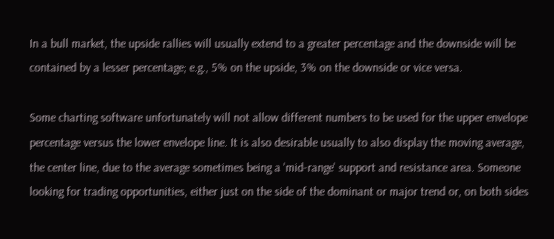In a bull market, the upside rallies will usually extend to a greater percentage and the downside will be contained by a lesser percentage; e.g., 5% on the upside, 3% on the downside or vice versa.

Some charting software unfortunately will not allow different numbers to be used for the upper envelope percentage versus the lower envelope line. It is also desirable usually to also display the moving average, the center line, due to the average sometimes being a 'mid-range' support and resistance area. Someone looking for trading opportunities, either just on the side of the dominant or major trend or, on both sides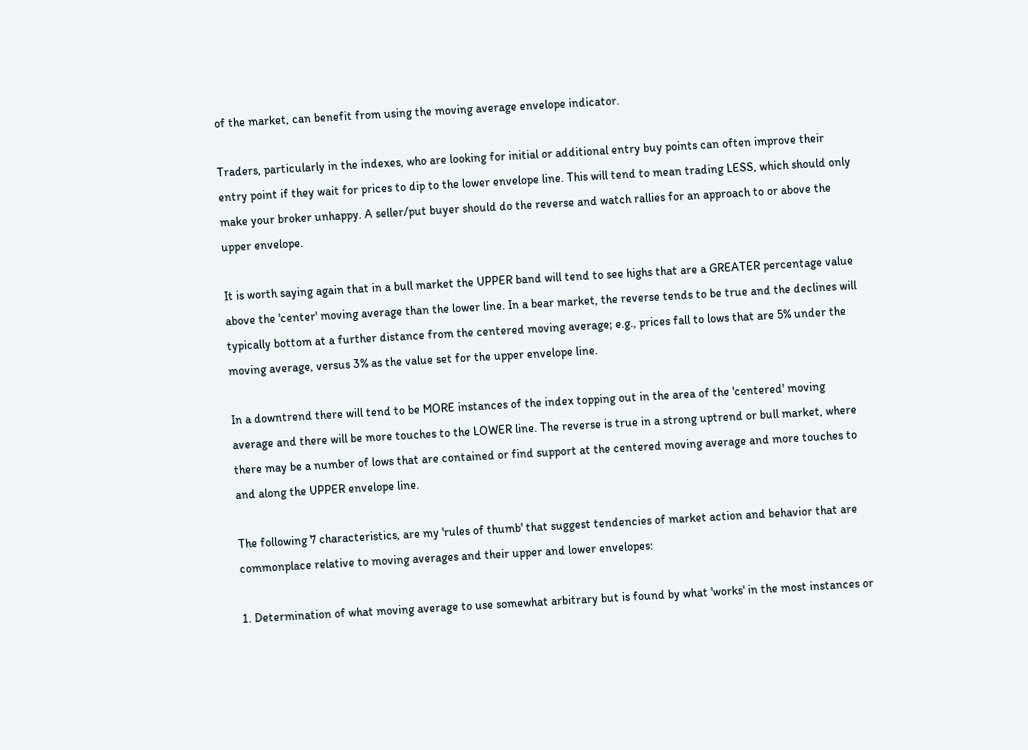of the market, can benefit from using the moving average envelope indicator.

Traders, particularly in the indexes, who are looking for initial or additional entry buy points can often improve their entry point if they wait for prices to dip to the lower envelope line. This will tend to mean trading LESS, which should only make your broker unhappy. A seller/put buyer should do the reverse and watch rallies for an approach to or above the upper envelope.

It is worth saying again that in a bull market the UPPER band will tend to see highs that are a GREATER percentage value above the 'center' moving average than the lower line. In a bear market, the reverse tends to be true and the declines will typically bottom at a further distance from the centered moving average; e.g., prices fall to lows that are 5% under the moving average, versus 3% as the value set for the upper envelope line.

In a downtrend there will tend to be MORE instances of the index topping out in the area of the 'centered' moving average and there will be more touches to the LOWER line. The reverse is true in a strong uptrend or bull market, where there may be a number of lows that are contained or find support at the centered moving average and more touches to and along the UPPER envelope line.

The following 7 characteristics, are my 'rules of thumb' that suggest tendencies of market action and behavior that are commonplace relative to moving averages and their upper and lower envelopes:

1. Determination of what moving average to use somewhat arbitrary but is found by what 'works' in the most instances or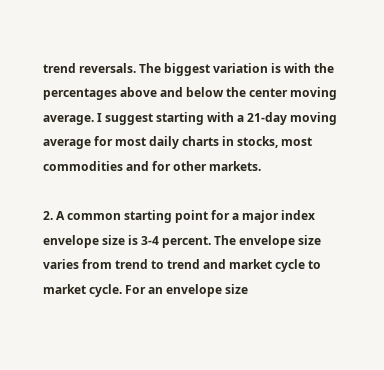trend reversals. The biggest variation is with the percentages above and below the center moving average. I suggest starting with a 21-day moving average for most daily charts in stocks, most commodities and for other markets.

2. A common starting point for a major index envelope size is 3-4 percent. The envelope size varies from trend to trend and market cycle to market cycle. For an envelope size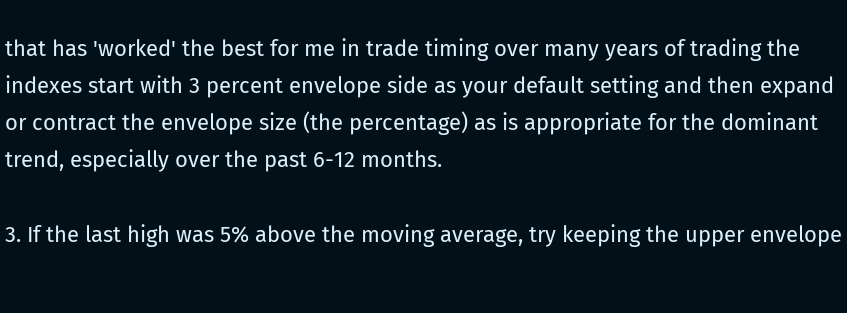that has 'worked' the best for me in trade timing over many years of trading the indexes start with 3 percent envelope side as your default setting and then expand or contract the envelope size (the percentage) as is appropriate for the dominant trend, especially over the past 6-12 months.

3. If the last high was 5% above the moving average, try keeping the upper envelope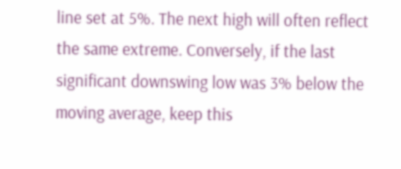line set at 5%. The next high will often reflect the same extreme. Conversely, if the last significant downswing low was 3% below the moving average, keep this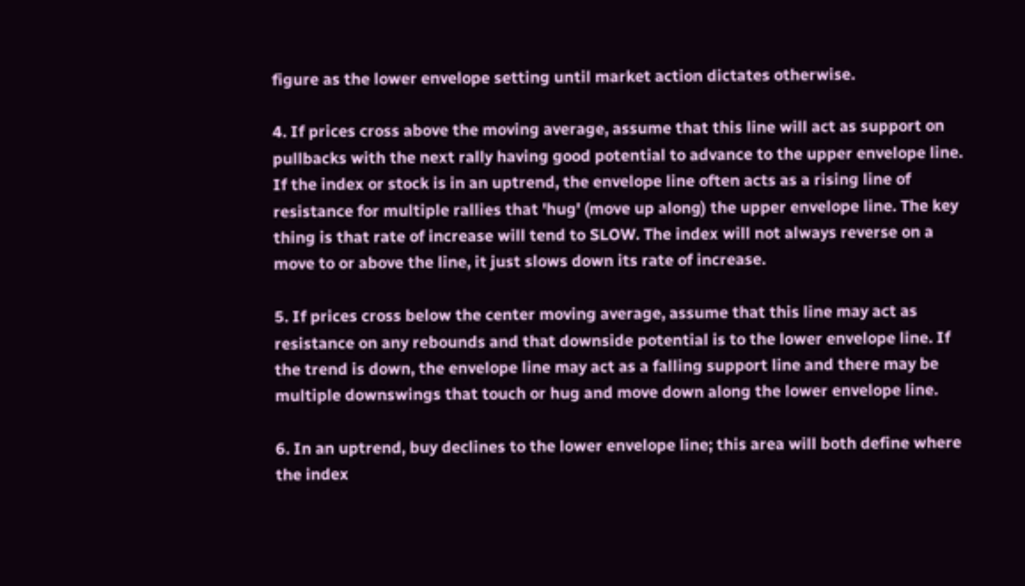figure as the lower envelope setting until market action dictates otherwise.

4. If prices cross above the moving average, assume that this line will act as support on pullbacks with the next rally having good potential to advance to the upper envelope line. If the index or stock is in an uptrend, the envelope line often acts as a rising line of resistance for multiple rallies that 'hug' (move up along) the upper envelope line. The key thing is that rate of increase will tend to SLOW. The index will not always reverse on a move to or above the line, it just slows down its rate of increase.

5. If prices cross below the center moving average, assume that this line may act as resistance on any rebounds and that downside potential is to the lower envelope line. If the trend is down, the envelope line may act as a falling support line and there may be multiple downswings that touch or hug and move down along the lower envelope line.

6. In an uptrend, buy declines to the lower envelope line; this area will both define where the index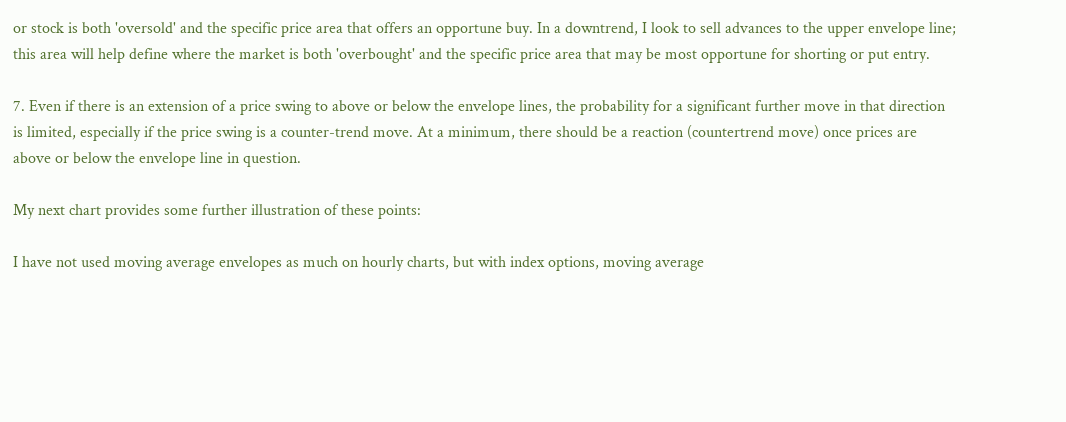or stock is both 'oversold' and the specific price area that offers an opportune buy. In a downtrend, I look to sell advances to the upper envelope line; this area will help define where the market is both 'overbought' and the specific price area that may be most opportune for shorting or put entry.

7. Even if there is an extension of a price swing to above or below the envelope lines, the probability for a significant further move in that direction is limited, especially if the price swing is a counter-trend move. At a minimum, there should be a reaction (countertrend move) once prices are above or below the envelope line in question.

My next chart provides some further illustration of these points:

I have not used moving average envelopes as much on hourly charts, but with index options, moving average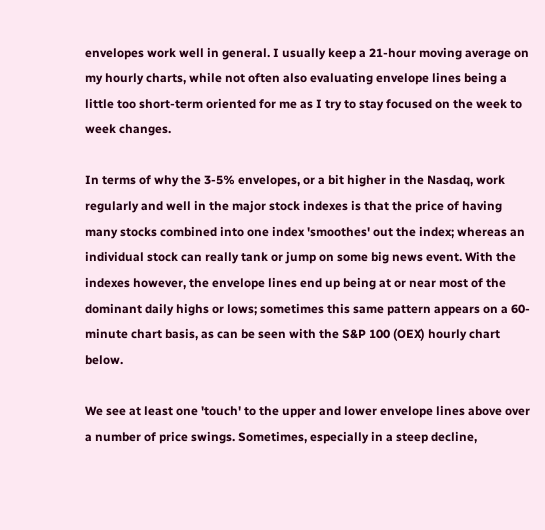envelopes work well in general. I usually keep a 21-hour moving average on my hourly charts, while not often also evaluating envelope lines being a little too short-term oriented for me as I try to stay focused on the week to week changes.

In terms of why the 3-5% envelopes, or a bit higher in the Nasdaq, work regularly and well in the major stock indexes is that the price of having many stocks combined into one index 'smoothes' out the index; whereas an individual stock can really tank or jump on some big news event. With the indexes however, the envelope lines end up being at or near most of the dominant daily highs or lows; sometimes this same pattern appears on a 60-minute chart basis, as can be seen with the S&P 100 (OEX) hourly chart below.

We see at least one 'touch' to the upper and lower envelope lines above over a number of price swings. Sometimes, especially in a steep decline,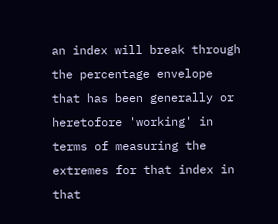an index will break through the percentage envelope that has been generally or heretofore 'working' in terms of measuring the extremes for that index in that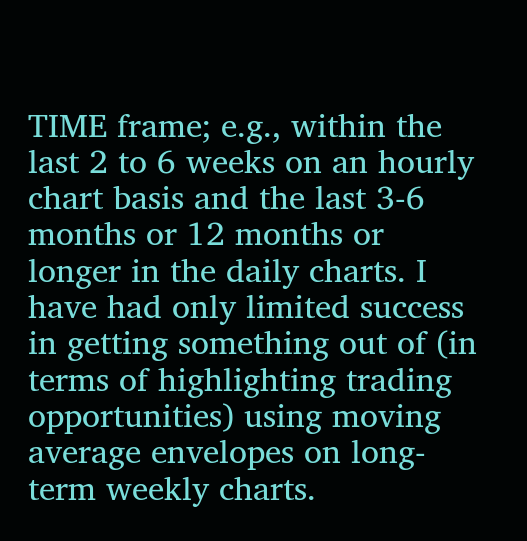TIME frame; e.g., within the last 2 to 6 weeks on an hourly chart basis and the last 3-6 months or 12 months or longer in the daily charts. I have had only limited success in getting something out of (in terms of highlighting trading opportunities) using moving average envelopes on long-term weekly charts.